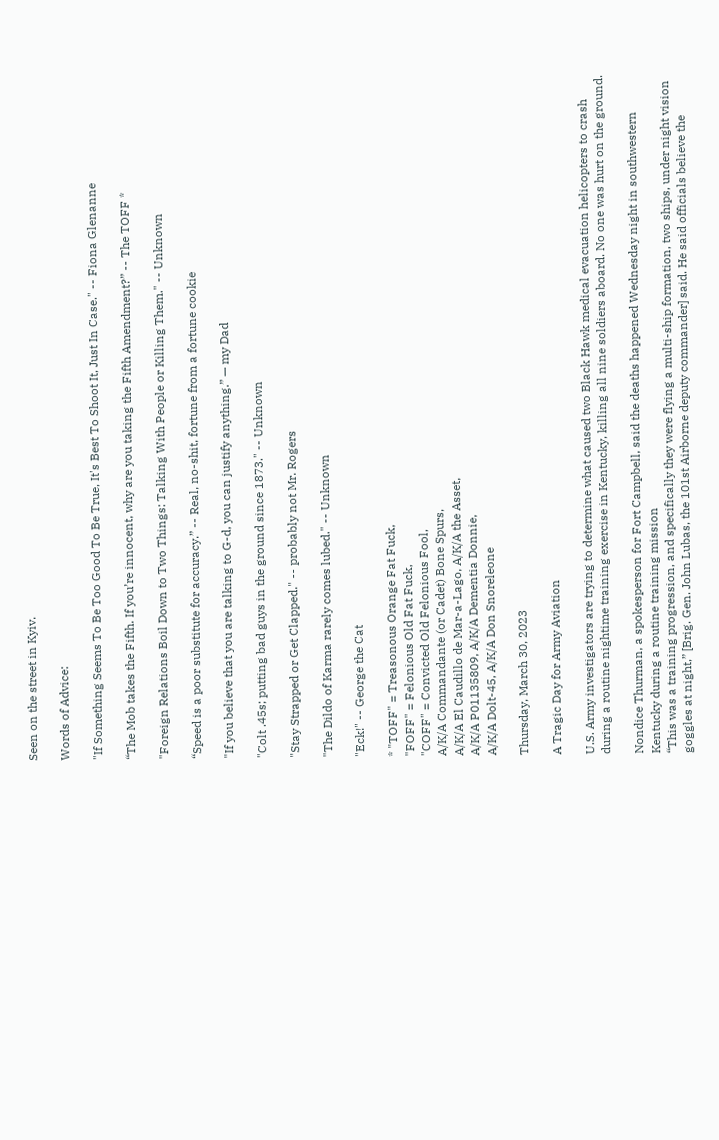Seen on the street in Kyiv.

Words of Advice:

"If Something Seems To Be Too Good To Be True, It's Best To Shoot It, Just In Case." -- Fiona Glenanne

“The Mob takes the Fifth. If you’re innocent, why are you taking the Fifth Amendment?” -- The TOFF *

"Foreign Relations Boil Down to Two Things: Talking With People or Killing Them." -- Unknown

“Speed is a poor substitute for accuracy.” -- Real, no-shit, fortune from a fortune cookie

"If you believe that you are talking to G-d, you can justify anything.” — my Dad

"Colt .45s; putting bad guys in the ground since 1873." -- Unknown

"Stay Strapped or Get Clapped." -- probably not Mr. Rogers

"The Dildo of Karma rarely comes lubed." -- Unknown

"Eck!" -- George the Cat

* "TOFF" = Treasonous Orange Fat Fuck,
"FOFF" = Felonious Old Fat Fuck,
"COFF" = Convicted Old Felonious Fool,
A/K/A Commandante (or Cadet) Bone Spurs,
A/K/A El Caudillo de Mar-a-Lago, A/K/A the Asset,
A/K/A P01135809, A/K/A Dementia Donnie,
A/K/A Dolt-45, A/K/A Don Snoreleone

Thursday, March 30, 2023

A Tragic Day for Army Aviation

U.S. Army investigators are trying to determine what caused two Black Hawk medical evacuation helicopters to crash during a routine nightime training exercise in Kentucky, killing all nine soldiers aboard. No one was hurt on the ground.

Nondice Thurman, a spokesperson for Fort Campbell, said the deaths happened Wednesday night in southwestern Kentucky during a routine training mission
“This was a training progression, and specifically they were flying a multi-ship formation, two ships, under night vision goggles at night,” [Brig. Gen. John Lubas, the 101st Airborne deputy commander] said. He said officials believe the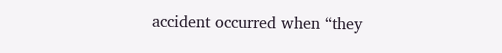accident occurred when “they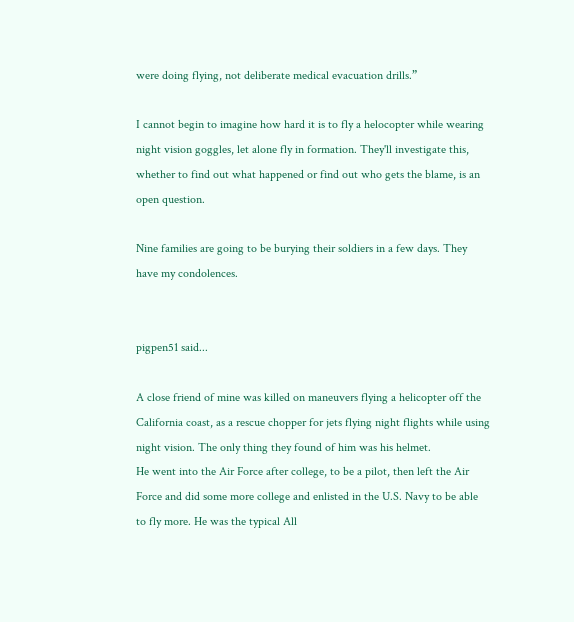were doing flying, not deliberate medical evacuation drills.”

I cannot begin to imagine how hard it is to fly a helocopter while wearing night vision goggles, let alone fly in formation. They'll investigate this, whether to find out what happened or find out who gets the blame, is an open question.

Nine families are going to be burying their soldiers in a few days. They have my condolences.


pigpen51 said...

A close friend of mine was killed on maneuvers flying a helicopter off the California coast, as a rescue chopper for jets flying night flights while using night vision. The only thing they found of him was his helmet.
He went into the Air Force after college, to be a pilot, then left the Air Force and did some more college and enlisted in the U.S. Navy to be able to fly more. He was the typical All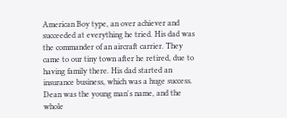American Boy type, an over achiever and succeeded at everything he tried. His dad was the commander of an aircraft carrier. They came to our tiny town after he retired, due to having family there. His dad started an insurance business, which was a huge success. Dean was the young man's name, and the whole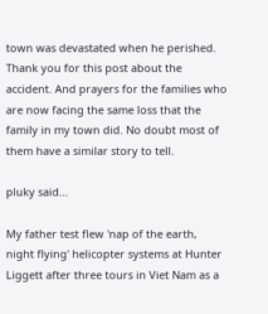town was devastated when he perished.
Thank you for this post about the accident. And prayers for the families who are now facing the same loss that the family in my town did. No doubt most of them have a similar story to tell.

pluky said...

My father test flew 'nap of the earth, night flying' helicopter systems at Hunter Liggett after three tours in Viet Nam as a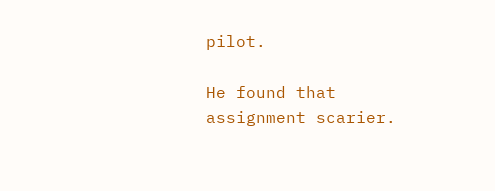pilot.

He found that assignment scarier.